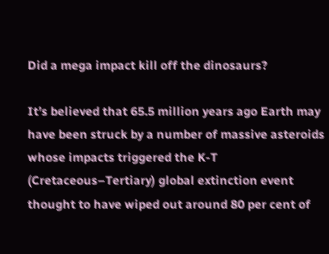Did a mega impact kill off the dinosaurs?

It’s believed that 65.5 million years ago Earth may have been struck by a number of massive asteroids whose impacts triggered the K-T (Cretaceous–Tertiary) global extinction event thought to have wiped out around 80 per cent of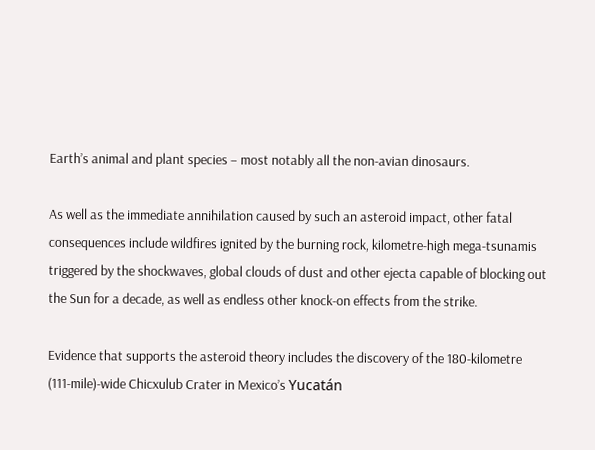Earth’s animal and plant species – most notably all the non-avian dinosaurs.

As well as the immediate annihilation caused by such an asteroid impact, other fatal consequences include wildfires ignited by the burning rock, kilometre-high mega-tsunamis triggered by the shockwaves, global clouds of dust and other ejecta capable of blocking out the Sun for a decade, as well as endless other knock-on effects from the strike.

Evidence that supports the asteroid theory includes the discovery of the 180-kilometre (111-mile)-wide Chicxulub Crater in Mexico’s Yucatán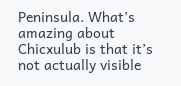Peninsula. What’s amazing about Chicxulub is that it’s not actually visible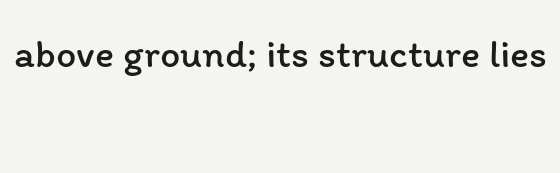above ground; its structure lies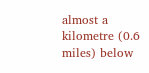almost a kilometre (0.6 miles) below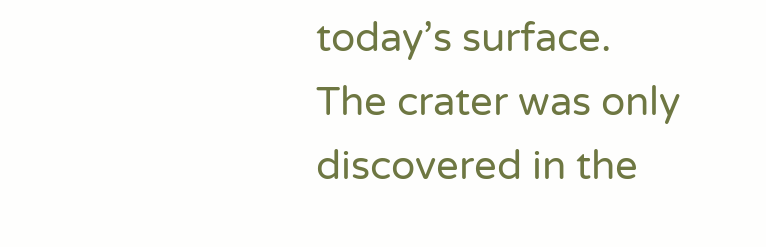today’s surface. The crater was only discovered in the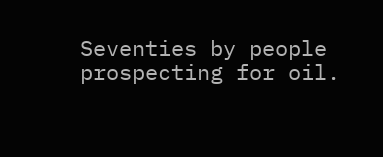Seventies by people prospecting for oil.